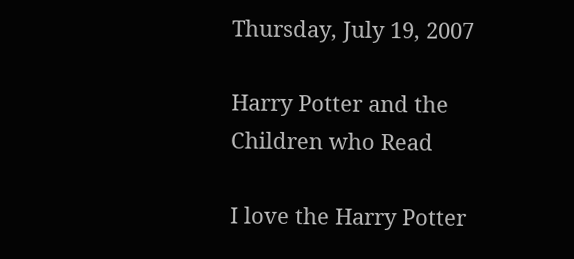Thursday, July 19, 2007

Harry Potter and the Children who Read

I love the Harry Potter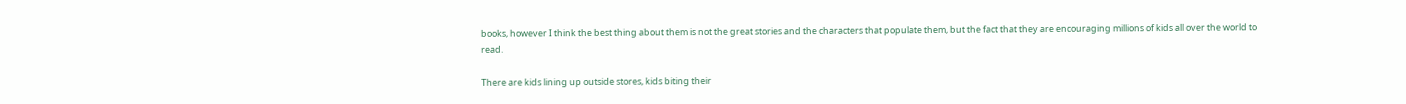books, however I think the best thing about them is not the great stories and the characters that populate them, but the fact that they are encouraging millions of kids all over the world to read.

There are kids lining up outside stores, kids biting their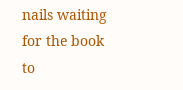nails waiting for the book to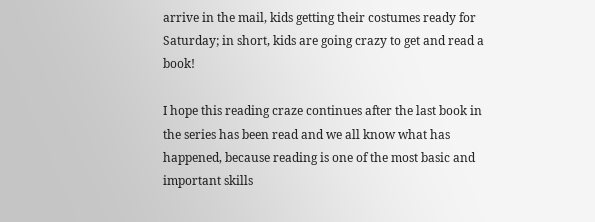arrive in the mail, kids getting their costumes ready for Saturday; in short, kids are going crazy to get and read a book!

I hope this reading craze continues after the last book in the series has been read and we all know what has happened, because reading is one of the most basic and important skills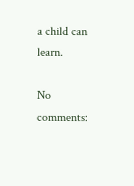a child can learn.

No comments: